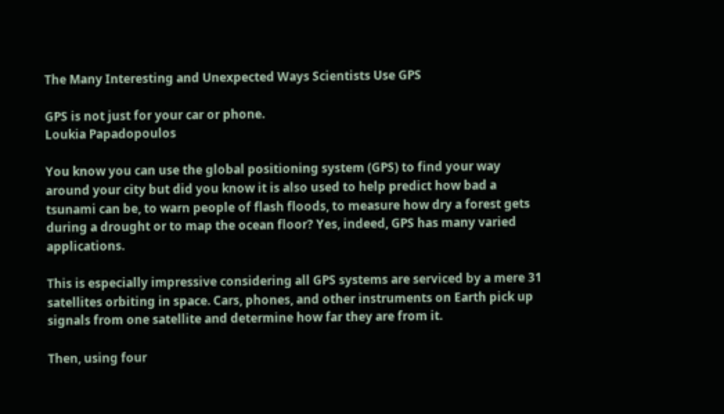The Many Interesting and Unexpected Ways Scientists Use GPS

GPS is not just for your car or phone.
Loukia Papadopoulos

You know you can use the global positioning system (GPS) to find your way around your city but did you know it is also used to help predict how bad a tsunami can be, to warn people of flash floods, to measure how dry a forest gets during a drought or to map the ocean floor? Yes, indeed, GPS has many varied applications.

This is especially impressive considering all GPS systems are serviced by a mere 31 satellites orbiting in space. Cars, phones, and other instruments on Earth pick up signals from one satellite and determine how far they are from it.

Then, using four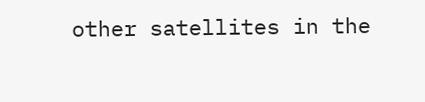other satellites in the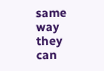same way they can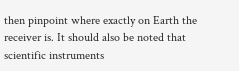then pinpoint where exactly on Earth the receiver is. It should also be noted that scientific instruments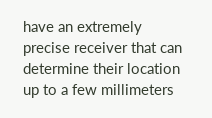have an extremely precise receiver that can determine their location up to a few millimeters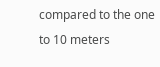compared to the one to 10 meters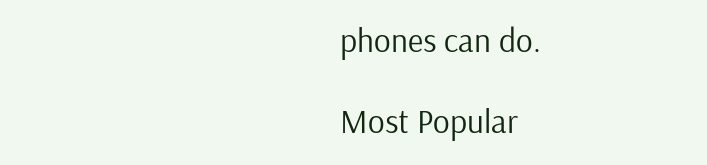phones can do.

Most Popular